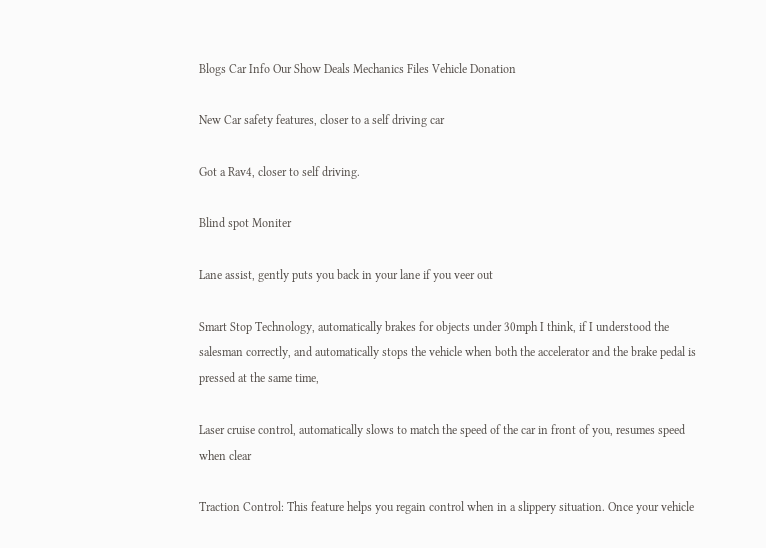Blogs Car Info Our Show Deals Mechanics Files Vehicle Donation

New Car safety features, closer to a self driving car

Got a Rav4, closer to self driving.

Blind spot Moniter

Lane assist, gently puts you back in your lane if you veer out

Smart Stop Technology, automatically brakes for objects under 30mph I think, if I understood the salesman correctly, and automatically stops the vehicle when both the accelerator and the brake pedal is pressed at the same time,

Laser cruise control, automatically slows to match the speed of the car in front of you, resumes speed when clear

Traction Control: This feature helps you regain control when in a slippery situation. Once your vehicle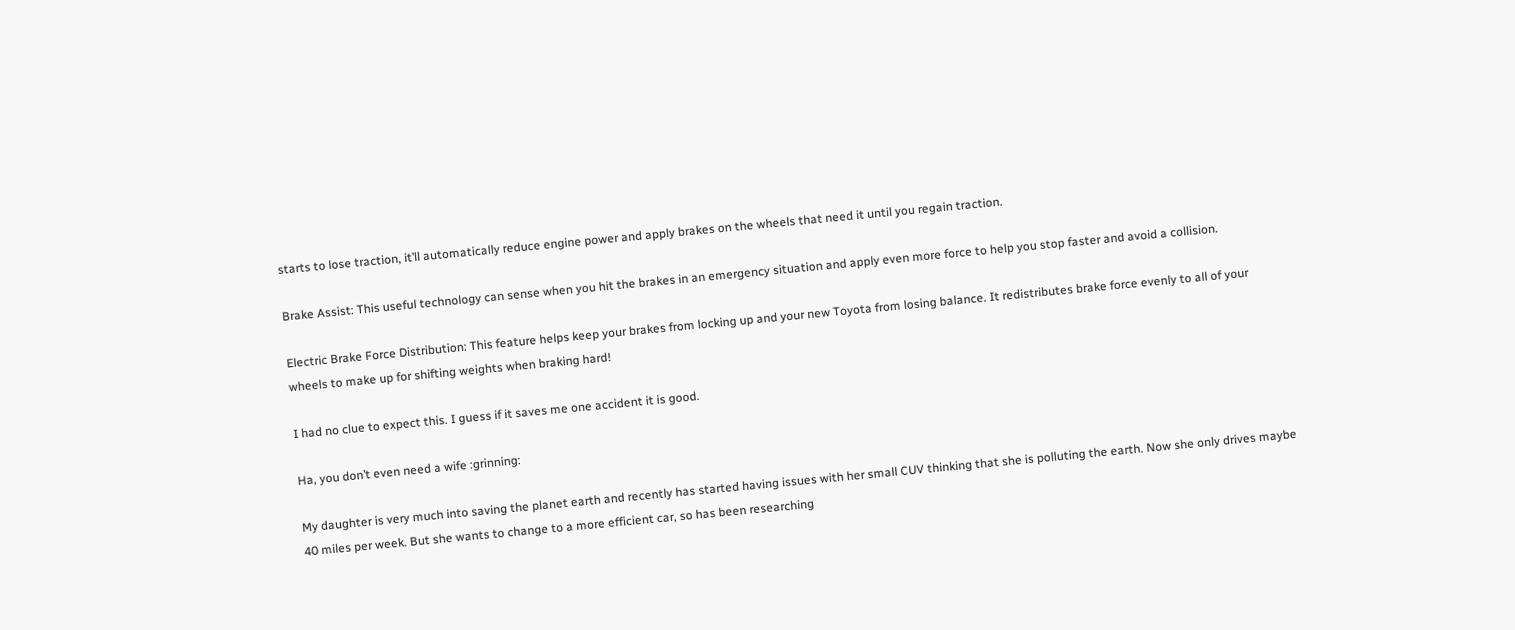starts to lose traction, it’ll automatically reduce engine power and apply brakes on the wheels that need it until you regain traction.

Brake Assist: This useful technology can sense when you hit the brakes in an emergency situation and apply even more force to help you stop faster and avoid a collision.

Electric Brake Force Distribution: This feature helps keep your brakes from locking up and your new Toyota from losing balance. It redistributes brake force evenly to all of your wheels to make up for shifting weights when braking hard!

I had no clue to expect this. I guess if it saves me one accident it is good.

Ha, you don’t even need a wife :grinning:

My daughter is very much into saving the planet earth and recently has started having issues with her small CUV thinking that she is polluting the earth. Now she only drives maybe 40 miles per week. But she wants to change to a more efficient car, so has been researching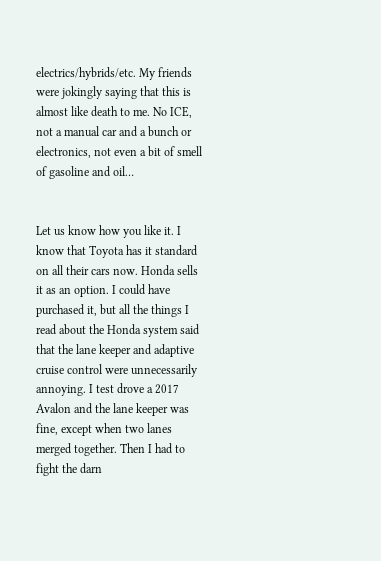electrics/hybrids/etc. My friends were jokingly saying that this is almost like death to me. No ICE, not a manual car and a bunch or electronics, not even a bit of smell of gasoline and oil…


Let us know how you like it. I know that Toyota has it standard on all their cars now. Honda sells it as an option. I could have purchased it, but all the things I read about the Honda system said that the lane keeper and adaptive cruise control were unnecessarily annoying. I test drove a 2017 Avalon and the lane keeper was fine, except when two lanes merged together. Then I had to fight the darn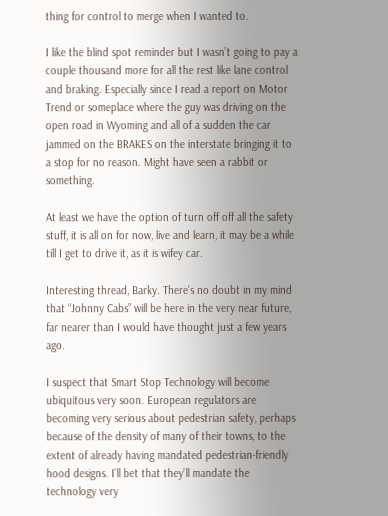thing for control to merge when I wanted to.

I like the blind spot reminder but I wasn’t going to pay a couple thousand more for all the rest like lane control and braking. Especially since I read a report on Motor Trend or someplace where the guy was driving on the open road in Wyoming and all of a sudden the car jammed on the BRAKES on the interstate bringing it to a stop for no reason. Might have seen a rabbit or something.

At least we have the option of turn off off all the safety stuff, it is all on for now, live and learn, it may be a while till I get to drive it, as it is wifey car.

Interesting thread, Barky. There’s no doubt in my mind that “Johnny Cabs” will be here in the very near future, far nearer than I would have thought just a few years ago.

I suspect that Smart Stop Technology will become ubiquitous very soon. European regulators are becoming very serious about pedestrian safety, perhaps because of the density of many of their towns, to the extent of already having mandated pedestrian-friendly hood designs. I’ll bet that they’ll mandate the technology very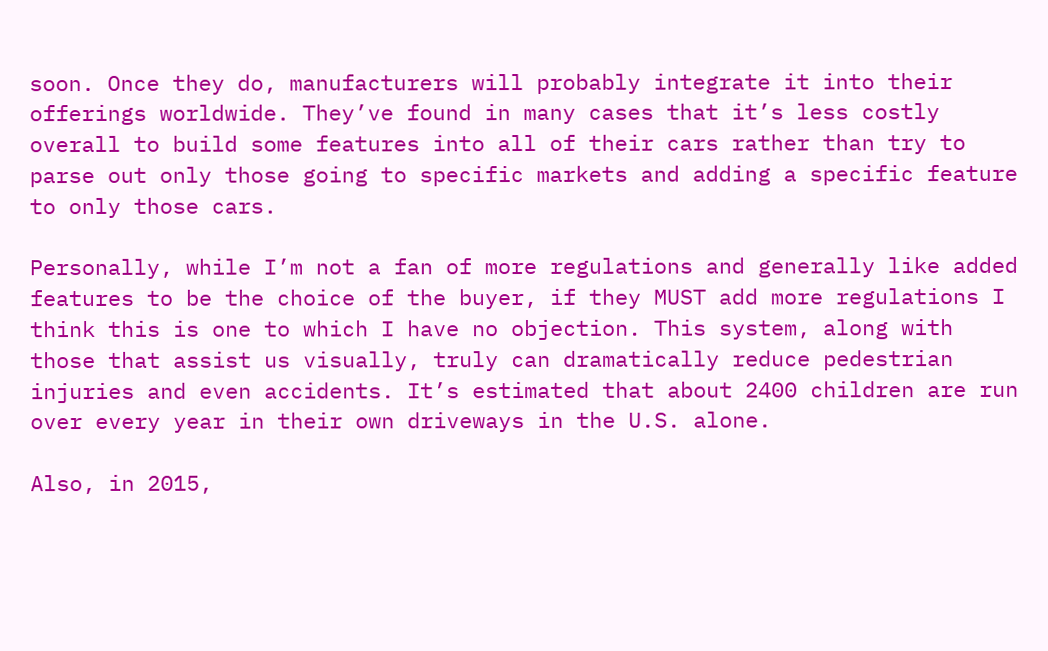soon. Once they do, manufacturers will probably integrate it into their offerings worldwide. They’ve found in many cases that it’s less costly overall to build some features into all of their cars rather than try to parse out only those going to specific markets and adding a specific feature to only those cars.

Personally, while I’m not a fan of more regulations and generally like added features to be the choice of the buyer, if they MUST add more regulations I think this is one to which I have no objection. This system, along with those that assist us visually, truly can dramatically reduce pedestrian injuries and even accidents. It’s estimated that about 2400 children are run over every year in their own driveways in the U.S. alone.

Also, in 2015,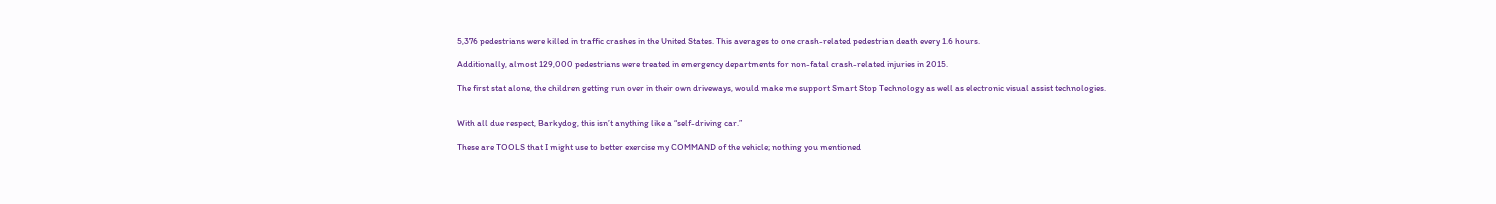5,376 pedestrians were killed in traffic crashes in the United States. This averages to one crash-related pedestrian death every 1.6 hours.

Additionally, almost 129,000 pedestrians were treated in emergency departments for non-fatal crash-related injuries in 2015.

The first stat alone, the children getting run over in their own driveways, would make me support Smart Stop Technology as well as electronic visual assist technologies.


With all due respect, Barkydog, this isn’t anything like a “self-driving car.”

These are TOOLS that I might use to better exercise my COMMAND of the vehicle; nothing you mentioned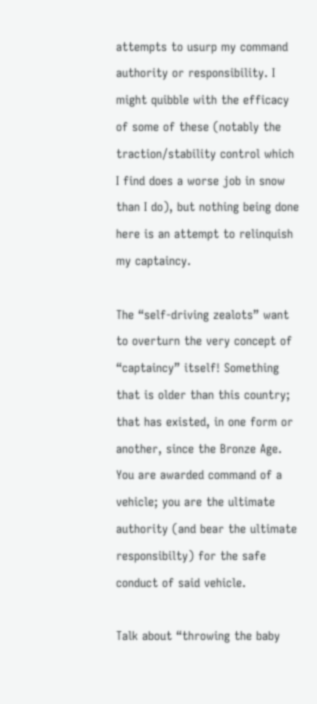attempts to usurp my command authority or responsibility. I might quibble with the efficacy of some of these (notably the traction/stability control which I find does a worse job in snow than I do), but nothing being done here is an attempt to relinquish my captaincy.

The “self-driving zealots” want to overturn the very concept of “captaincy” itself! Something that is older than this country; that has existed, in one form or another, since the Bronze Age. You are awarded command of a vehicle; you are the ultimate authority (and bear the ultimate responsibilty) for the safe conduct of said vehicle.

Talk about “throwing the baby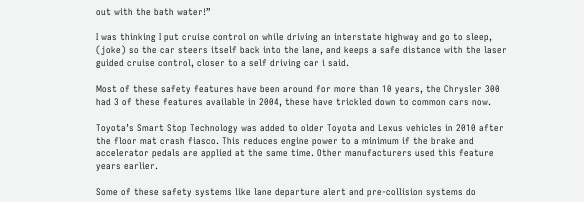out with the bath water!”

I was thinking I put cruise control on while driving an interstate highway and go to sleep, (joke) so the car steers itself back into the lane, and keeps a safe distance with the laser guided cruise control, closer to a self driving car i said.

Most of these safety features have been around for more than 10 years, the Chrysler 300 had 3 of these features available in 2004, these have trickled down to common cars now.

Toyota’s Smart Stop Technology was added to older Toyota and Lexus vehicles in 2010 after the floor mat crash fiasco. This reduces engine power to a minimum if the brake and accelerator pedals are applied at the same time. Other manufacturers used this feature years earlier.

Some of these safety systems like lane departure alert and pre-collision systems do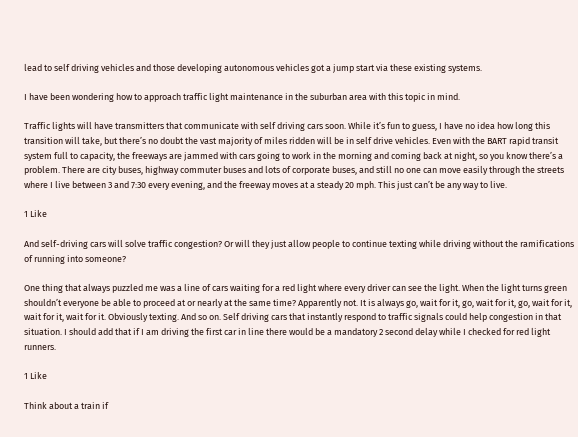lead to self driving vehicles and those developing autonomous vehicles got a jump start via these existing systems.

I have been wondering how to approach traffic light maintenance in the suburban area with this topic in mind.

Traffic lights will have transmitters that communicate with self driving cars soon. While it’s fun to guess, I have no idea how long this transition will take, but there’s no doubt the vast majority of miles ridden will be in self drive vehicles. Even with the BART rapid transit system full to capacity, the freeways are jammed with cars going to work in the morning and coming back at night, so you know there’s a problem. There are city buses, highway commuter buses and lots of corporate buses, and still no one can move easily through the streets where I live between 3 and 7:30 every evening, and the freeway moves at a steady 20 mph. This just can’t be any way to live.

1 Like

And self-driving cars will solve traffic congestion? Or will they just allow people to continue texting while driving without the ramifications of running into someone?

One thing that always puzzled me was a line of cars waiting for a red light where every driver can see the light. When the light turns green shouldn’t everyone be able to proceed at or nearly at the same time? Apparently not. It is always go, wait for it, go, wait for it, go, wait for it, wait for it, wait for it. Obviously texting. And so on. Self driving cars that instantly respond to traffic signals could help congestion in that situation. I should add that if I am driving the first car in line there would be a mandatory 2 second delay while I checked for red light runners.

1 Like

Think about a train if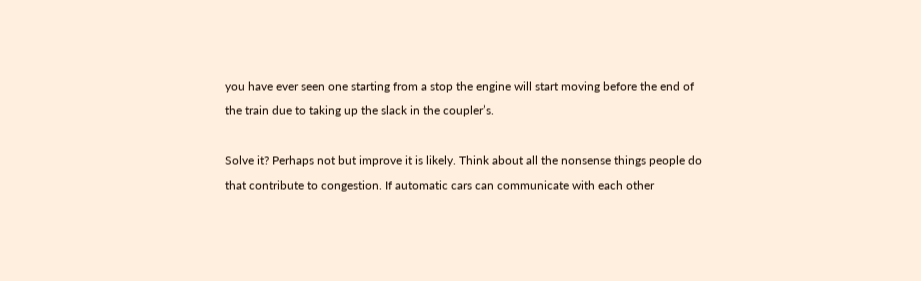you have ever seen one starting from a stop the engine will start moving before the end of the train due to taking up the slack in the coupler’s.

Solve it? Perhaps not but improve it is likely. Think about all the nonsense things people do that contribute to congestion. If automatic cars can communicate with each other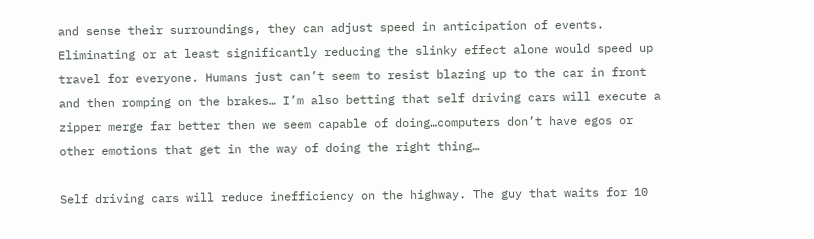and sense their surroundings, they can adjust speed in anticipation of events. Eliminating or at least significantly reducing the slinky effect alone would speed up travel for everyone. Humans just can’t seem to resist blazing up to the car in front and then romping on the brakes… I’m also betting that self driving cars will execute a zipper merge far better then we seem capable of doing…computers don’t have egos or other emotions that get in the way of doing the right thing…

Self driving cars will reduce inefficiency on the highway. The guy that waits for 10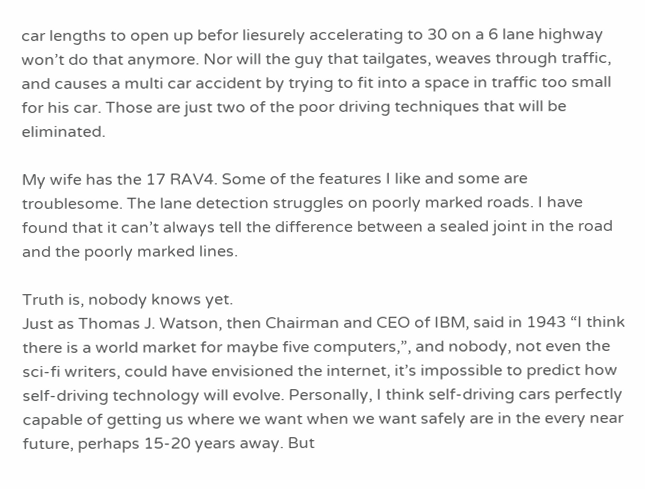car lengths to open up befor liesurely accelerating to 30 on a 6 lane highway won’t do that anymore. Nor will the guy that tailgates, weaves through traffic, and causes a multi car accident by trying to fit into a space in traffic too small for his car. Those are just two of the poor driving techniques that will be eliminated.

My wife has the 17 RAV4. Some of the features I like and some are troublesome. The lane detection struggles on poorly marked roads. I have found that it can’t always tell the difference between a sealed joint in the road and the poorly marked lines.

Truth is, nobody knows yet.
Just as Thomas J. Watson, then Chairman and CEO of IBM, said in 1943 “I think there is a world market for maybe five computers,”, and nobody, not even the sci-fi writers, could have envisioned the internet, it’s impossible to predict how self-driving technology will evolve. Personally, I think self-driving cars perfectly capable of getting us where we want when we want safely are in the every near future, perhaps 15-20 years away. But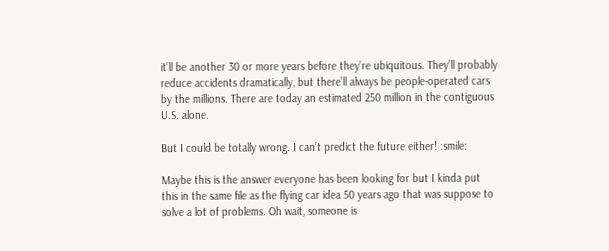it’ll be another 30 or more years before they’re ubiquitous. They’ll probably reduce accidents dramatically, but there’ll always be people-operated cars by the millions. There are today an estimated 250 million in the contiguous U.S. alone.

But I could be totally wrong. I can’t predict the future either! :smile:

Maybe this is the answer everyone has been looking for but I kinda put this in the same file as the flying car idea 50 years ago that was suppose to solve a lot of problems. Oh wait, someone is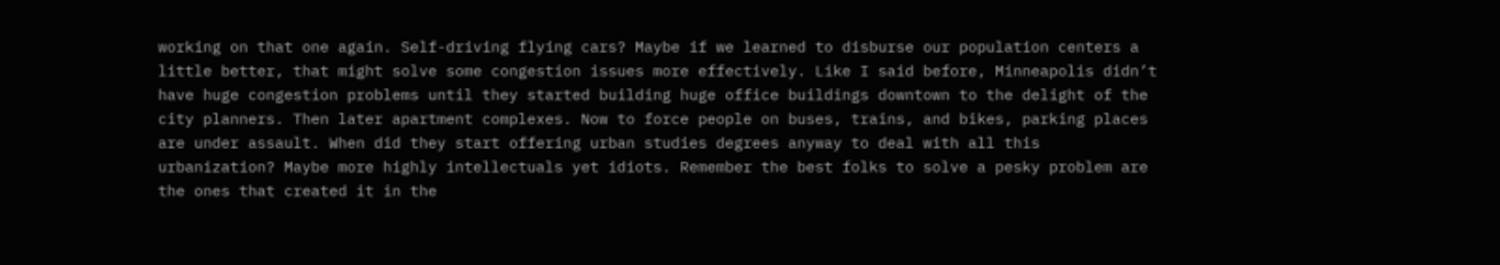working on that one again. Self-driving flying cars? Maybe if we learned to disburse our population centers a little better, that might solve some congestion issues more effectively. Like I said before, Minneapolis didn’t have huge congestion problems until they started building huge office buildings downtown to the delight of the city planners. Then later apartment complexes. Now to force people on buses, trains, and bikes, parking places are under assault. When did they start offering urban studies degrees anyway to deal with all this urbanization? Maybe more highly intellectuals yet idiots. Remember the best folks to solve a pesky problem are the ones that created it in the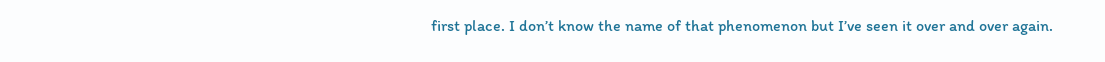first place. I don’t know the name of that phenomenon but I’ve seen it over and over again.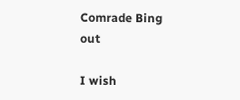Comrade Bing out

I wish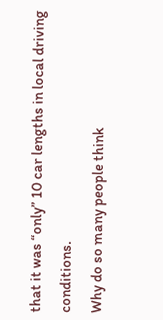that it was “only” 10 car lengths in local driving conditions.
Why do so many people think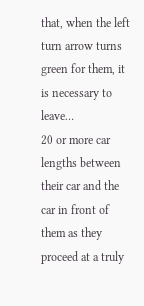that, when the left turn arrow turns green for them, it is necessary to leave…
20 or more car lengths between their car and the car in front of them as they proceed at a truly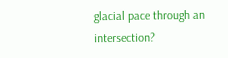glacial pace through an intersection?